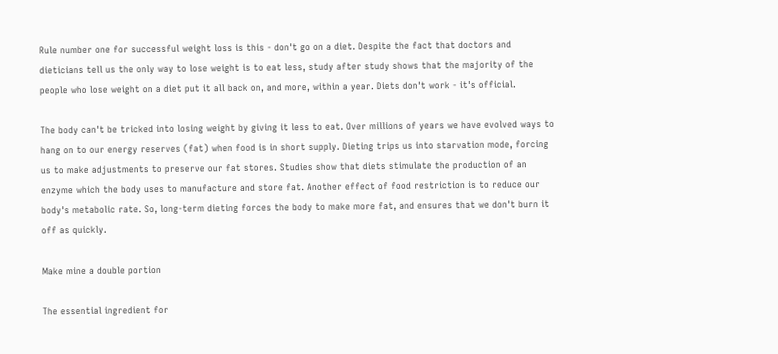Rule number one for successful weight loss is this - don't go on a diet. Despite the fact that doctors and dieticians tell us the only way to lose weight is to eat less, study after study shows that the majority of the people who lose weight on a diet put it all back on, and more, within a year. Diets don't work - it's official.

The body can't be tricked into losing weight by giving it less to eat. Over millions of years we have evolved ways to hang on to our energy reserves (fat) when food is in short supply. Dieting trips us into starvation mode, forcing us to make adjustments to preserve our fat stores. Studies show that diets stimulate the production of an enzyme which the body uses to manufacture and store fat. Another effect of food restriction is to reduce our body's metabolic rate. So, long-term dieting forces the body to make more fat, and ensures that we don't burn it off as quickly.

Make mine a double portion

The essential ingredient for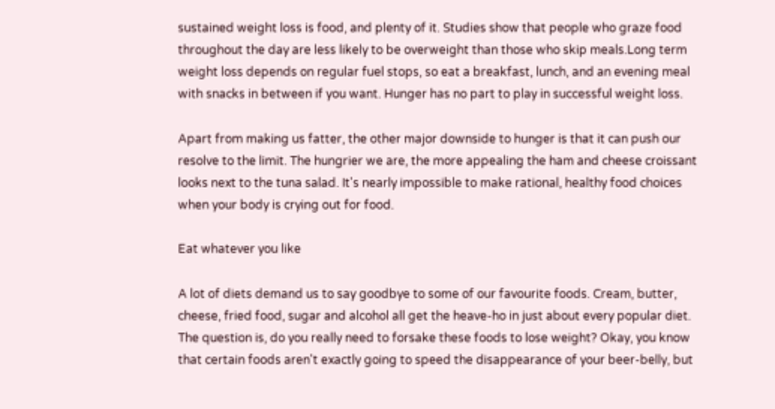sustained weight loss is food, and plenty of it. Studies show that people who graze food throughout the day are less likely to be overweight than those who skip meals.Long term weight loss depends on regular fuel stops, so eat a breakfast, lunch, and an evening meal with snacks in between if you want. Hunger has no part to play in successful weight loss.

Apart from making us fatter, the other major downside to hunger is that it can push our resolve to the limit. The hungrier we are, the more appealing the ham and cheese croissant looks next to the tuna salad. It's nearly impossible to make rational, healthy food choices when your body is crying out for food.

Eat whatever you like

A lot of diets demand us to say goodbye to some of our favourite foods. Cream, butter, cheese, fried food, sugar and alcohol all get the heave-ho in just about every popular diet. The question is, do you really need to forsake these foods to lose weight? Okay, you know that certain foods aren't exactly going to speed the disappearance of your beer-belly, but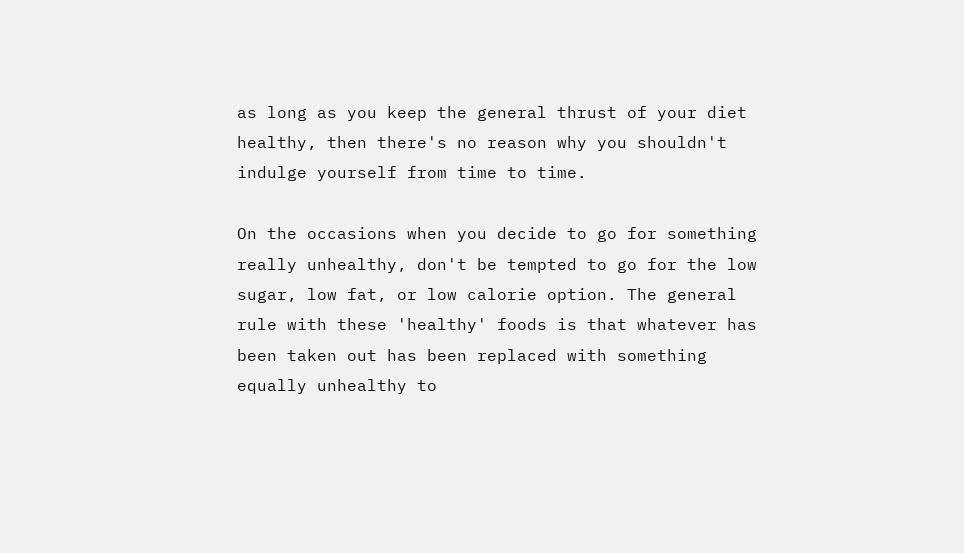as long as you keep the general thrust of your diet healthy, then there's no reason why you shouldn't indulge yourself from time to time.

On the occasions when you decide to go for something really unhealthy, don't be tempted to go for the low sugar, low fat, or low calorie option. The general rule with these 'healthy' foods is that whatever has been taken out has been replaced with something equally unhealthy to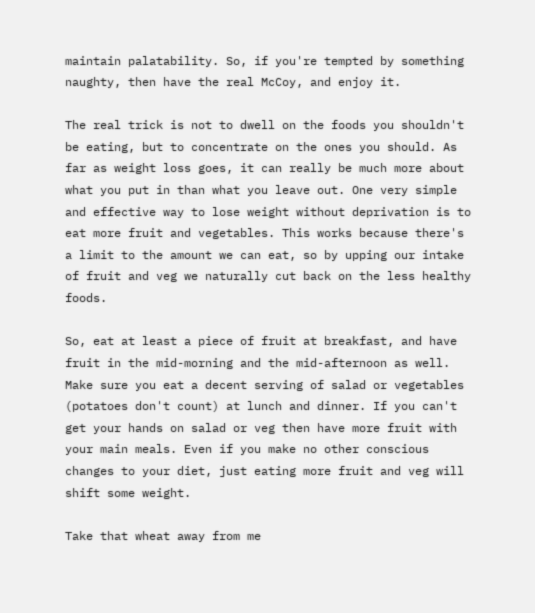maintain palatability. So, if you're tempted by something naughty, then have the real McCoy, and enjoy it.

The real trick is not to dwell on the foods you shouldn't be eating, but to concentrate on the ones you should. As far as weight loss goes, it can really be much more about what you put in than what you leave out. One very simple and effective way to lose weight without deprivation is to eat more fruit and vegetables. This works because there's a limit to the amount we can eat, so by upping our intake of fruit and veg we naturally cut back on the less healthy foods.

So, eat at least a piece of fruit at breakfast, and have fruit in the mid-morning and the mid-afternoon as well. Make sure you eat a decent serving of salad or vegetables (potatoes don't count) at lunch and dinner. If you can't get your hands on salad or veg then have more fruit with your main meals. Even if you make no other conscious changes to your diet, just eating more fruit and veg will shift some weight.

Take that wheat away from me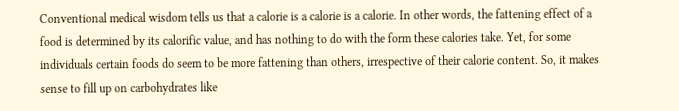Conventional medical wisdom tells us that a calorie is a calorie is a calorie. In other words, the fattening effect of a food is determined by its calorific value, and has nothing to do with the form these calories take. Yet, for some individuals certain foods do seem to be more fattening than others, irrespective of their calorie content. So, it makes sense to fill up on carbohydrates like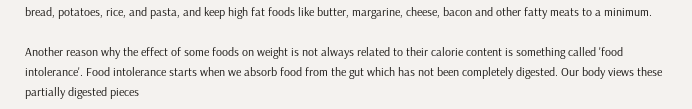bread, potatoes, rice, and pasta, and keep high fat foods like butter, margarine, cheese, bacon and other fatty meats to a minimum.

Another reason why the effect of some foods on weight is not always related to their calorie content is something called 'food intolerance'. Food intolerance starts when we absorb food from the gut which has not been completely digested. Our body views these partially digested pieces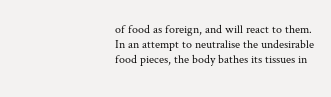of food as foreign, and will react to them. In an attempt to neutralise the undesirable food pieces, the body bathes its tissues in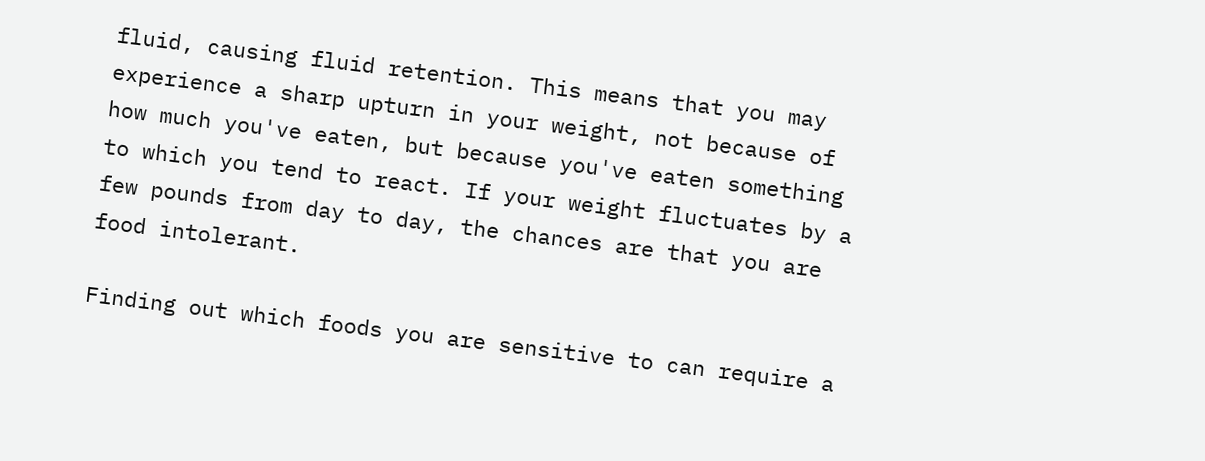fluid, causing fluid retention. This means that you may experience a sharp upturn in your weight, not because of how much you've eaten, but because you've eaten something to which you tend to react. If your weight fluctuates by a few pounds from day to day, the chances are that you are food intolerant.

Finding out which foods you are sensitive to can require a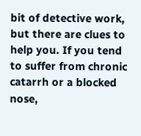bit of detective work, but there are clues to help you. If you tend to suffer from chronic catarrh or a blocked nose,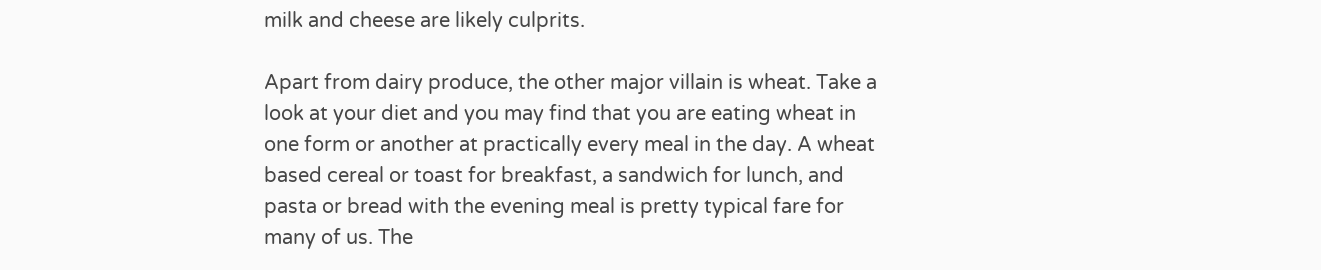milk and cheese are likely culprits.

Apart from dairy produce, the other major villain is wheat. Take a look at your diet and you may find that you are eating wheat in one form or another at practically every meal in the day. A wheat based cereal or toast for breakfast, a sandwich for lunch, and pasta or bread with the evening meal is pretty typical fare for many of us. The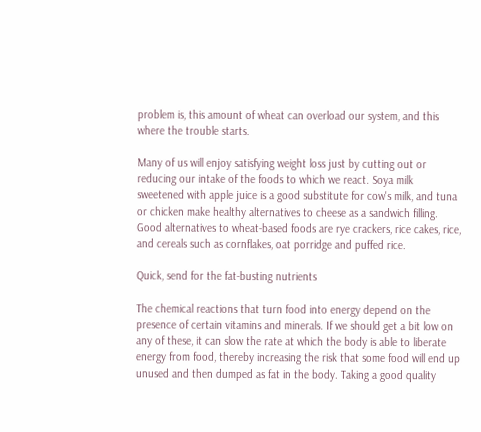problem is, this amount of wheat can overload our system, and this where the trouble starts.

Many of us will enjoy satisfying weight loss just by cutting out or reducing our intake of the foods to which we react. Soya milk sweetened with apple juice is a good substitute for cow's milk, and tuna or chicken make healthy alternatives to cheese as a sandwich filling. Good alternatives to wheat-based foods are rye crackers, rice cakes, rice, and cereals such as cornflakes, oat porridge and puffed rice.

Quick, send for the fat-busting nutrients

The chemical reactions that turn food into energy depend on the presence of certain vitamins and minerals. If we should get a bit low on any of these, it can slow the rate at which the body is able to liberate energy from food, thereby increasing the risk that some food will end up unused and then dumped as fat in the body. Taking a good quality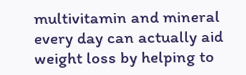multivitamin and mineral every day can actually aid weight loss by helping to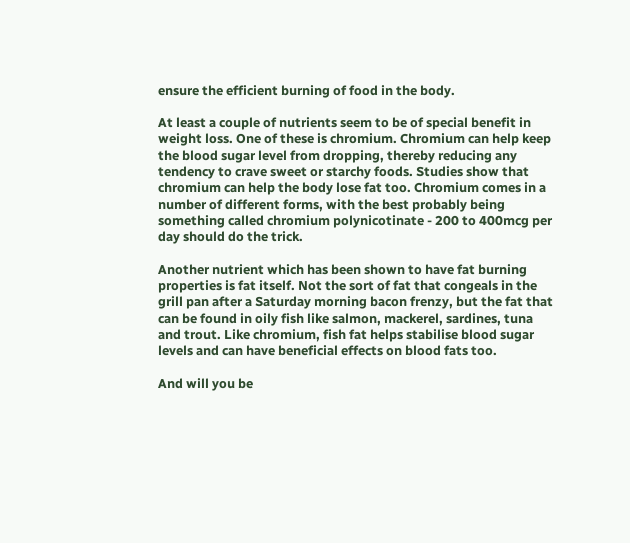ensure the efficient burning of food in the body.

At least a couple of nutrients seem to be of special benefit in weight loss. One of these is chromium. Chromium can help keep the blood sugar level from dropping, thereby reducing any tendency to crave sweet or starchy foods. Studies show that chromium can help the body lose fat too. Chromium comes in a number of different forms, with the best probably being something called chromium polynicotinate - 200 to 400mcg per day should do the trick.

Another nutrient which has been shown to have fat burning properties is fat itself. Not the sort of fat that congeals in the grill pan after a Saturday morning bacon frenzy, but the fat that can be found in oily fish like salmon, mackerel, sardines, tuna and trout. Like chromium, fish fat helps stabilise blood sugar levels and can have beneficial effects on blood fats too.

And will you be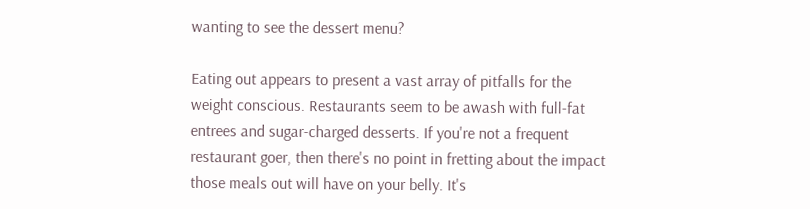wanting to see the dessert menu?

Eating out appears to present a vast array of pitfalls for the weight conscious. Restaurants seem to be awash with full-fat entrees and sugar-charged desserts. If you're not a frequent restaurant goer, then there's no point in fretting about the impact those meals out will have on your belly. It's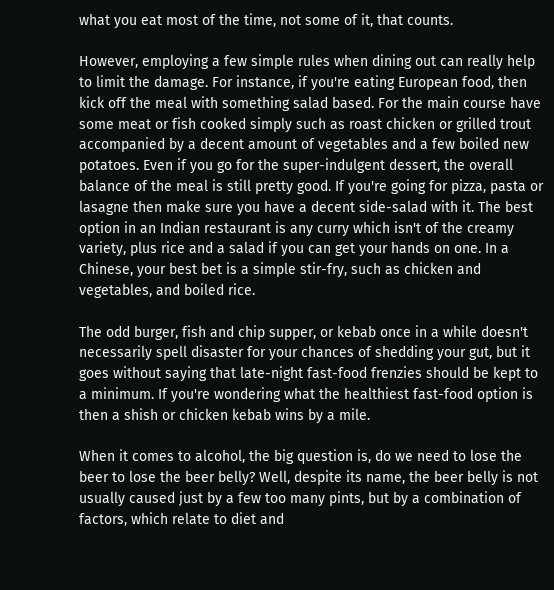what you eat most of the time, not some of it, that counts.

However, employing a few simple rules when dining out can really help to limit the damage. For instance, if you're eating European food, then kick off the meal with something salad based. For the main course have some meat or fish cooked simply such as roast chicken or grilled trout accompanied by a decent amount of vegetables and a few boiled new potatoes. Even if you go for the super-indulgent dessert, the overall balance of the meal is still pretty good. If you're going for pizza, pasta or lasagne then make sure you have a decent side-salad with it. The best option in an Indian restaurant is any curry which isn't of the creamy variety, plus rice and a salad if you can get your hands on one. In a Chinese, your best bet is a simple stir-fry, such as chicken and vegetables, and boiled rice.

The odd burger, fish and chip supper, or kebab once in a while doesn't necessarily spell disaster for your chances of shedding your gut, but it goes without saying that late-night fast-food frenzies should be kept to a minimum. If you're wondering what the healthiest fast-food option is then a shish or chicken kebab wins by a mile.

When it comes to alcohol, the big question is, do we need to lose the beer to lose the beer belly? Well, despite its name, the beer belly is not usually caused just by a few too many pints, but by a combination of factors, which relate to diet and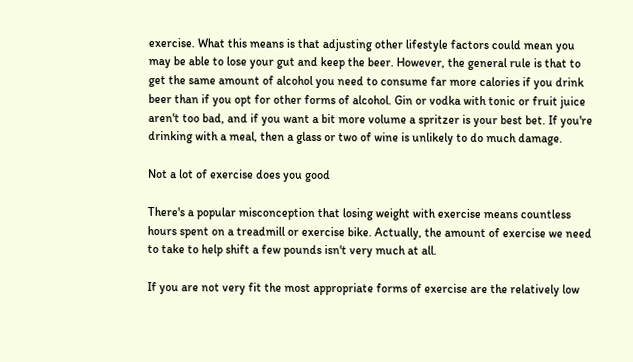exercise. What this means is that adjusting other lifestyle factors could mean you may be able to lose your gut and keep the beer. However, the general rule is that to get the same amount of alcohol you need to consume far more calories if you drink beer than if you opt for other forms of alcohol. Gin or vodka with tonic or fruit juice aren't too bad, and if you want a bit more volume a spritzer is your best bet. If you're drinking with a meal, then a glass or two of wine is unlikely to do much damage.

Not a lot of exercise does you good

There's a popular misconception that losing weight with exercise means countless hours spent on a treadmill or exercise bike. Actually, the amount of exercise we need to take to help shift a few pounds isn't very much at all.

If you are not very fit the most appropriate forms of exercise are the relatively low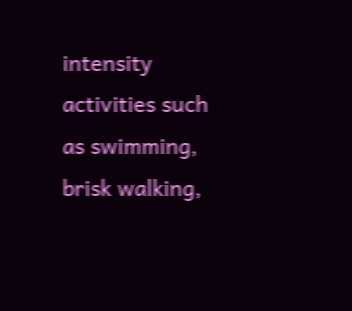intensity activities such as swimming, brisk walking,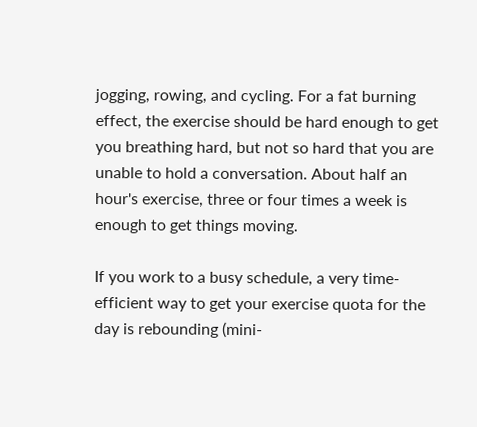jogging, rowing, and cycling. For a fat burning effect, the exercise should be hard enough to get you breathing hard, but not so hard that you are unable to hold a conversation. About half an hour's exercise, three or four times a week is enough to get things moving.

If you work to a busy schedule, a very time-efficient way to get your exercise quota for the day is rebounding (mini-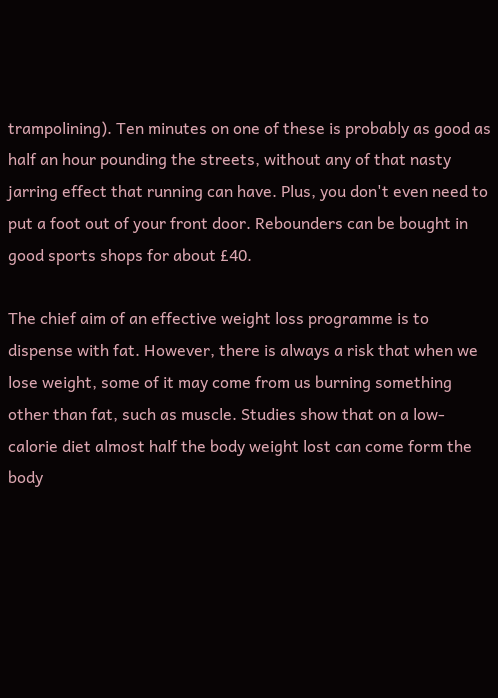trampolining). Ten minutes on one of these is probably as good as half an hour pounding the streets, without any of that nasty jarring effect that running can have. Plus, you don't even need to put a foot out of your front door. Rebounders can be bought in good sports shops for about £40.

The chief aim of an effective weight loss programme is to dispense with fat. However, there is always a risk that when we lose weight, some of it may come from us burning something other than fat, such as muscle. Studies show that on a low-calorie diet almost half the body weight lost can come form the body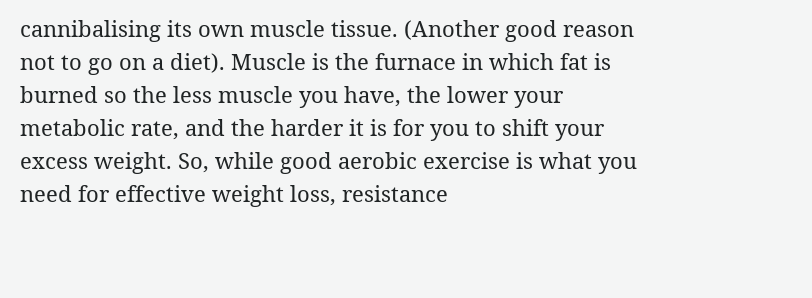cannibalising its own muscle tissue. (Another good reason not to go on a diet). Muscle is the furnace in which fat is burned so the less muscle you have, the lower your metabolic rate, and the harder it is for you to shift your excess weight. So, while good aerobic exercise is what you need for effective weight loss, resistance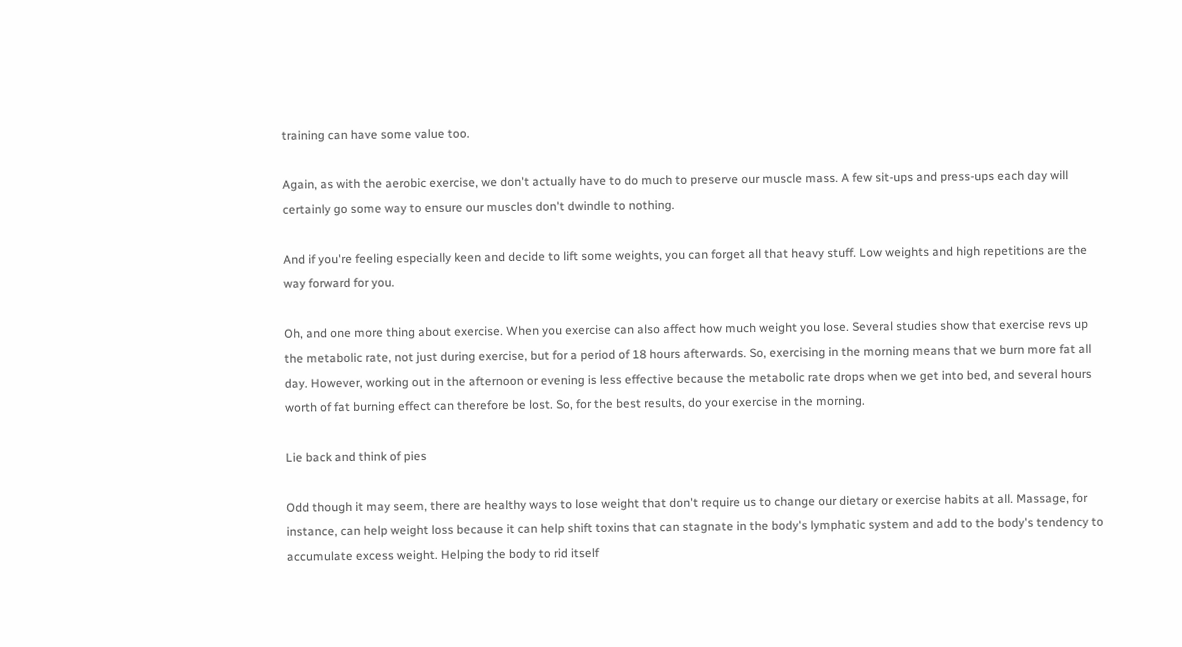training can have some value too.

Again, as with the aerobic exercise, we don't actually have to do much to preserve our muscle mass. A few sit-ups and press-ups each day will certainly go some way to ensure our muscles don't dwindle to nothing.

And if you're feeling especially keen and decide to lift some weights, you can forget all that heavy stuff. Low weights and high repetitions are the way forward for you.

Oh, and one more thing about exercise. When you exercise can also affect how much weight you lose. Several studies show that exercise revs up the metabolic rate, not just during exercise, but for a period of 18 hours afterwards. So, exercising in the morning means that we burn more fat all day. However, working out in the afternoon or evening is less effective because the metabolic rate drops when we get into bed, and several hours worth of fat burning effect can therefore be lost. So, for the best results, do your exercise in the morning.

Lie back and think of pies

Odd though it may seem, there are healthy ways to lose weight that don't require us to change our dietary or exercise habits at all. Massage, for instance, can help weight loss because it can help shift toxins that can stagnate in the body's lymphatic system and add to the body's tendency to accumulate excess weight. Helping the body to rid itself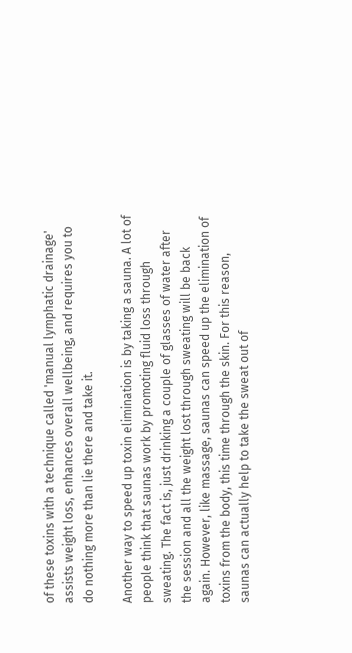of these toxins with a technique called 'manual lymphatic drainage' assists weight loss, enhances overall wellbeing, and requires you to do nothing more than lie there and take it.

Another way to speed up toxin elimination is by taking a sauna. A lot of people think that saunas work by promoting fluid loss through sweating. The fact is, just drinking a couple of glasses of water after the session and all the weight lost through sweating will be back again. However, like massage, saunas can speed up the elimination of toxins from the body, this time through the skin. For this reason, saunas can actually help to take the sweat out of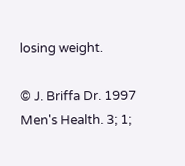losing weight.

© J. Briffa Dr. 1997 Men's Health. 3; 1;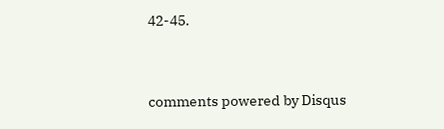42-45.


comments powered by Disqus